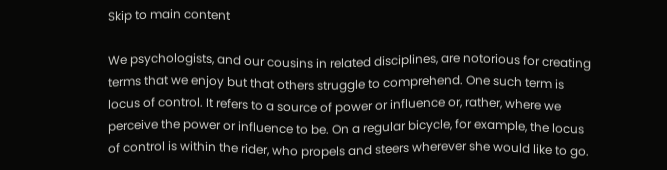Skip to main content

We psychologists, and our cousins in related disciplines, are notorious for creating terms that we enjoy but that others struggle to comprehend. One such term is locus of control. It refers to a source of power or influence or, rather, where we perceive the power or influence to be. On a regular bicycle, for example, the locus of control is within the rider, who propels and steers wherever she would like to go.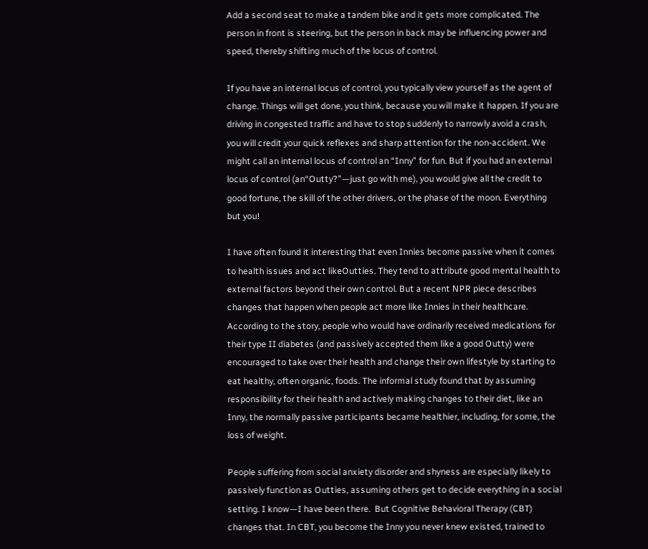Add a second seat to make a tandem bike and it gets more complicated. The person in front is steering, but the person in back may be influencing power and speed, thereby shifting much of the locus of control.

If you have an internal locus of control, you typically view yourself as the agent of change. Things will get done, you think, because you will make it happen. If you are driving in congested traffic and have to stop suddenly to narrowly avoid a crash, you will credit your quick reflexes and sharp attention for the non-accident. We might call an internal locus of control an “Inny” for fun. But if you had an external locus of control (an“Outty?”—just go with me), you would give all the credit to good fortune, the skill of the other drivers, or the phase of the moon. Everything but you!

I have often found it interesting that even Innies become passive when it comes to health issues and act likeOutties. They tend to attribute good mental health to external factors beyond their own control. But a recent NPR piece describes changes that happen when people act more like Innies in their healthcare. According to the story, people who would have ordinarily received medications for their type II diabetes (and passively accepted them like a good Outty) were encouraged to take over their health and change their own lifestyle by starting to eat healthy, often organic, foods. The informal study found that by assuming responsibility for their health and actively making changes to their diet, like an Inny, the normally passive participants became healthier, including, for some, the loss of weight.

People suffering from social anxiety disorder and shyness are especially likely to passively function as Outties, assuming others get to decide everything in a social setting. I know—I have been there.  But Cognitive Behavioral Therapy (CBT) changes that. In CBT, you become the Inny you never knew existed, trained to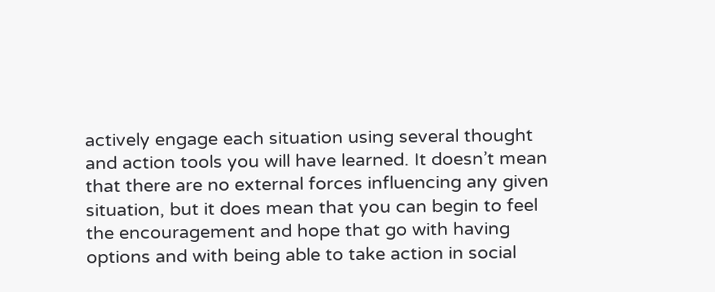actively engage each situation using several thought and action tools you will have learned. It doesn’t mean that there are no external forces influencing any given situation, but it does mean that you can begin to feel the encouragement and hope that go with having options and with being able to take action in social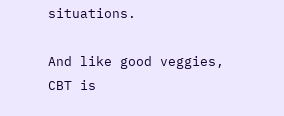situations.

And like good veggies, CBT is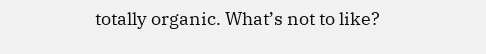totally organic. What’s not to like?